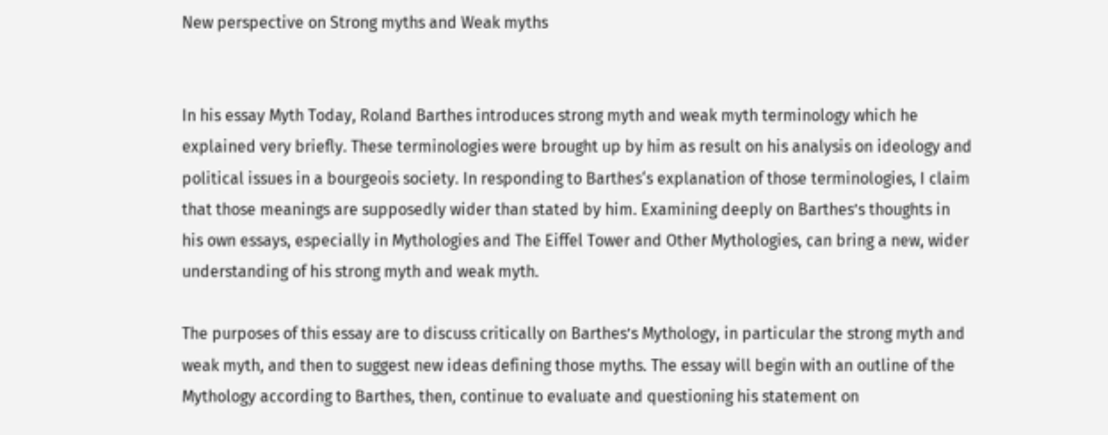New perspective on Strong myths and Weak myths


In his essay Myth Today, Roland Barthes introduces strong myth and weak myth terminology which he explained very briefly. These terminologies were brought up by him as result on his analysis on ideology and political issues in a bourgeois society. In responding to Barthes‘s explanation of those terminologies, I claim that those meanings are supposedly wider than stated by him. Examining deeply on Barthes’s thoughts in his own essays, especially in Mythologies and The Eiffel Tower and Other Mythologies, can bring a new, wider understanding of his strong myth and weak myth.

The purposes of this essay are to discuss critically on Barthes’s Mythology, in particular the strong myth and weak myth, and then to suggest new ideas defining those myths. The essay will begin with an outline of the Mythology according to Barthes, then, continue to evaluate and questioning his statement on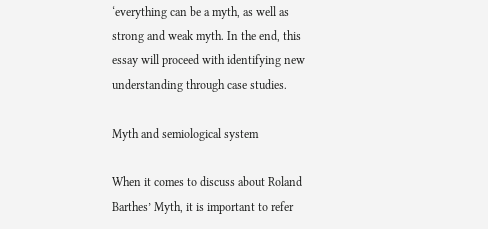‘everything can be a myth, as well as strong and weak myth. In the end, this essay will proceed with identifying new understanding through case studies.

Myth and semiological system

When it comes to discuss about Roland Barthes’ Myth, it is important to refer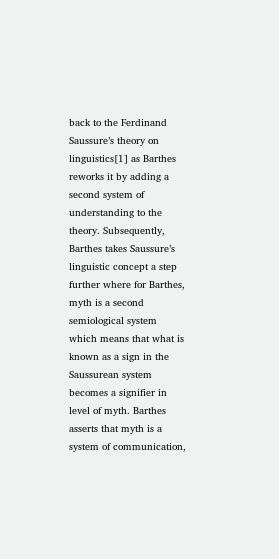back to the Ferdinand Saussure’s theory on linguistics[1] as Barthes reworks it by adding a second system of understanding to the theory. Subsequently, Barthes takes Saussure’s linguistic concept a step further where for Barthes, myth is a second semiological system which means that what is known as a sign in the Saussurean system becomes a signifier in level of myth. Barthes asserts that myth is a system of communication,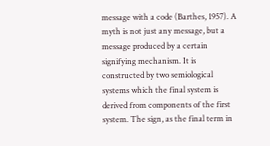message with a code (Barthes, 1957). A myth is not just any message, but a message produced by a certain signifying mechanism. It is constructed by two semiological systems which the final system is derived from components of the first system. The sign, as the final term in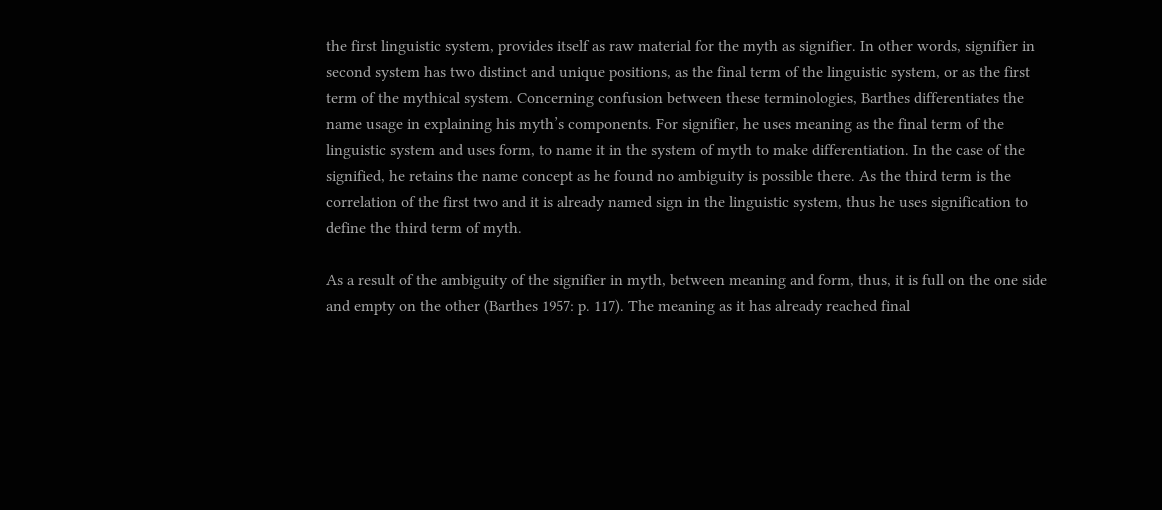the first linguistic system, provides itself as raw material for the myth as signifier. In other words, signifier in second system has two distinct and unique positions, as the final term of the linguistic system, or as the first term of the mythical system. Concerning confusion between these terminologies, Barthes differentiates the name usage in explaining his myth’s components. For signifier, he uses meaning as the final term of the linguistic system and uses form, to name it in the system of myth to make differentiation. In the case of the signified, he retains the name concept as he found no ambiguity is possible there. As the third term is the correlation of the first two and it is already named sign in the linguistic system, thus he uses signification to define the third term of myth.

As a result of the ambiguity of the signifier in myth, between meaning and form, thus, it is full on the one side and empty on the other (Barthes 1957: p. 117). The meaning as it has already reached final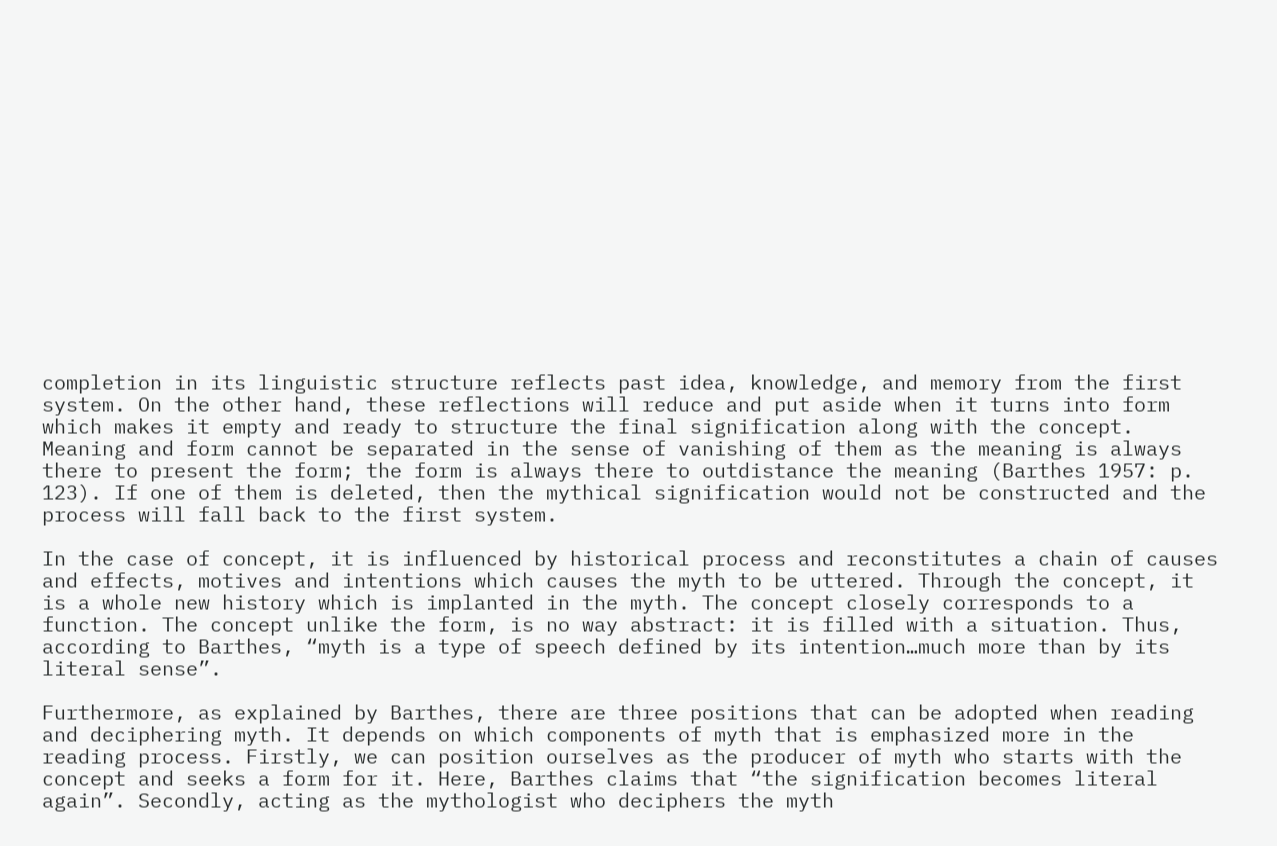completion in its linguistic structure reflects past idea, knowledge, and memory from the first system. On the other hand, these reflections will reduce and put aside when it turns into form which makes it empty and ready to structure the final signification along with the concept. Meaning and form cannot be separated in the sense of vanishing of them as the meaning is always there to present the form; the form is always there to outdistance the meaning (Barthes 1957: p. 123). If one of them is deleted, then the mythical signification would not be constructed and the process will fall back to the first system.

In the case of concept, it is influenced by historical process and reconstitutes a chain of causes and effects, motives and intentions which causes the myth to be uttered. Through the concept, it is a whole new history which is implanted in the myth. The concept closely corresponds to a function. The concept unlike the form, is no way abstract: it is filled with a situation. Thus, according to Barthes, “myth is a type of speech defined by its intention…much more than by its literal sense”.

Furthermore, as explained by Barthes, there are three positions that can be adopted when reading and deciphering myth. It depends on which components of myth that is emphasized more in the reading process. Firstly, we can position ourselves as the producer of myth who starts with the concept and seeks a form for it. Here, Barthes claims that “the signification becomes literal again”. Secondly, acting as the mythologist who deciphers the myth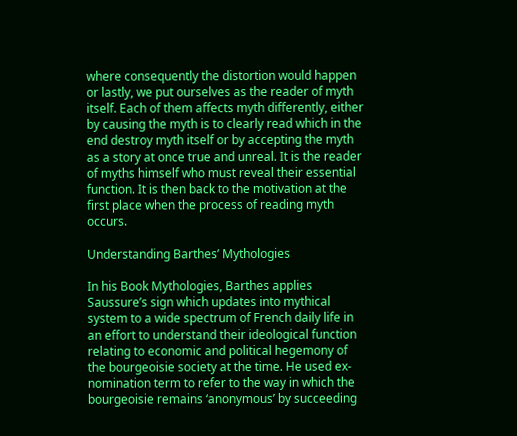where consequently the distortion would happen or lastly, we put ourselves as the reader of myth itself. Each of them affects myth differently, either by causing the myth is to clearly read which in the end destroy myth itself or by accepting the myth as a story at once true and unreal. It is the reader of myths himself who must reveal their essential function. It is then back to the motivation at the first place when the process of reading myth occurs.

Understanding Barthes’ Mythologies

In his Book Mythologies, Barthes applies Saussure’s sign which updates into mythical system to a wide spectrum of French daily life in an effort to understand their ideological function relating to economic and political hegemony of the bourgeoisie society at the time. He used ex-nomination term to refer to the way in which the bourgeoisie remains ‘anonymous’ by succeeding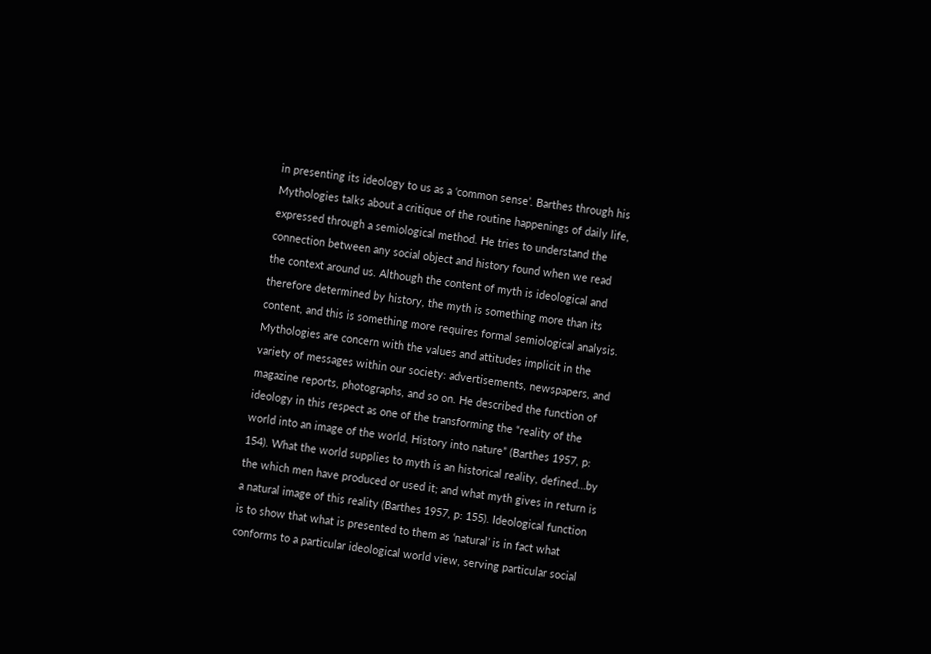in presenting its ideology to us as a ‘common sense’. Barthes through his Mythologies talks about a critique of the routine happenings of daily life, expressed through a semiological method. He tries to understand the connection between any social object and history found when we read the context around us. Although the content of myth is ideological and therefore determined by history, the myth is something more than its content, and this is something more requires formal semiological analysis. Mythologies are concern with the values and attitudes implicit in the variety of messages within our society: advertisements, newspapers, and magazine reports, photographs, and so on. He described the function of ideology in this respect as one of the transforming the “reality of the world into an image of the world, History into nature” (Barthes 1957, p: 154). What the world supplies to myth is an historical reality, defined…by the which men have produced or used it; and what myth gives in return is a natural image of this reality (Barthes 1957, p: 155). Ideological function is to show that what is presented to them as ‘natural’ is in fact what conforms to a particular ideological world view, serving particular social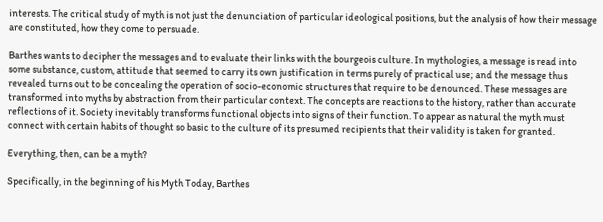interests. The critical study of myth is not just the denunciation of particular ideological positions, but the analysis of how their message are constituted, how they come to persuade.

Barthes wants to decipher the messages and to evaluate their links with the bourgeois culture. In mythologies, a message is read into some substance, custom, attitude that seemed to carry its own justification in terms purely of practical use; and the message thus revealed turns out to be concealing the operation of socio-economic structures that require to be denounced. These messages are transformed into myths by abstraction from their particular context. The concepts are reactions to the history, rather than accurate reflections of it. Society inevitably transforms functional objects into signs of their function. To appear as natural the myth must connect with certain habits of thought so basic to the culture of its presumed recipients that their validity is taken for granted.

Everything, then, can be a myth?

Specifically, in the beginning of his Myth Today, Barthes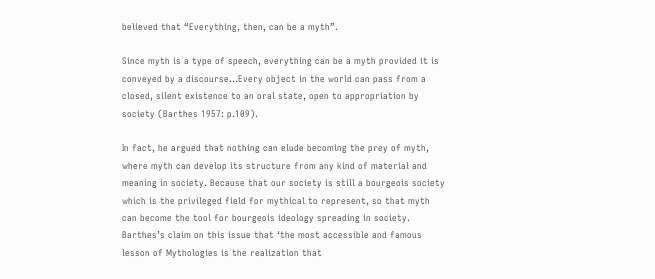believed that “Everything, then, can be a myth”.

Since myth is a type of speech, everything can be a myth provided it is conveyed by a discourse…Every object in the world can pass from a closed, silent existence to an oral state, open to appropriation by society (Barthes 1957: p.109).

In fact, he argued that nothing can elude becoming the prey of myth, where myth can develop its structure from any kind of material and meaning in society. Because that our society is still a bourgeois society which is the privileged field for mythical to represent, so that myth can become the tool for bourgeois ideology spreading in society. Barthes’s claim on this issue that ‘the most accessible and famous lesson of Mythologies is the realization that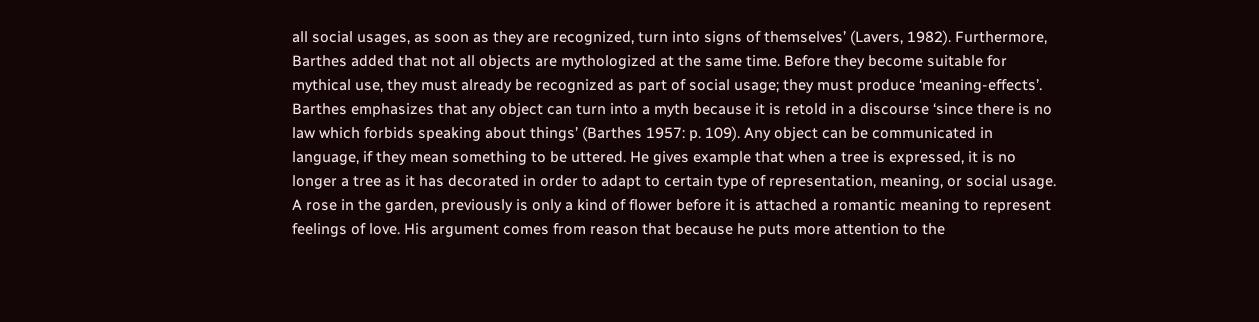all social usages, as soon as they are recognized, turn into signs of themselves’ (Lavers, 1982). Furthermore, Barthes added that not all objects are mythologized at the same time. Before they become suitable for mythical use, they must already be recognized as part of social usage; they must produce ‘meaning-effects’. Barthes emphasizes that any object can turn into a myth because it is retold in a discourse ‘since there is no law which forbids speaking about things’ (Barthes 1957: p. 109). Any object can be communicated in language, if they mean something to be uttered. He gives example that when a tree is expressed, it is no longer a tree as it has decorated in order to adapt to certain type of representation, meaning, or social usage. A rose in the garden, previously is only a kind of flower before it is attached a romantic meaning to represent feelings of love. His argument comes from reason that because he puts more attention to the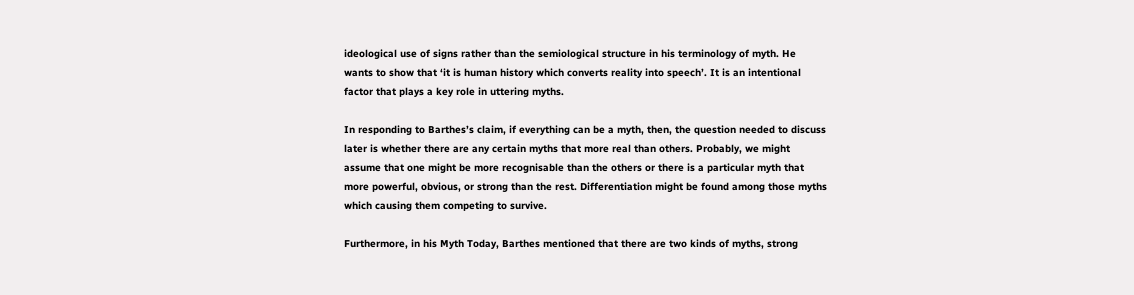ideological use of signs rather than the semiological structure in his terminology of myth. He wants to show that ‘it is human history which converts reality into speech’. It is an intentional factor that plays a key role in uttering myths.

In responding to Barthes’s claim, if everything can be a myth, then, the question needed to discuss later is whether there are any certain myths that more real than others. Probably, we might assume that one might be more recognisable than the others or there is a particular myth that more powerful, obvious, or strong than the rest. Differentiation might be found among those myths which causing them competing to survive.

Furthermore, in his Myth Today, Barthes mentioned that there are two kinds of myths, strong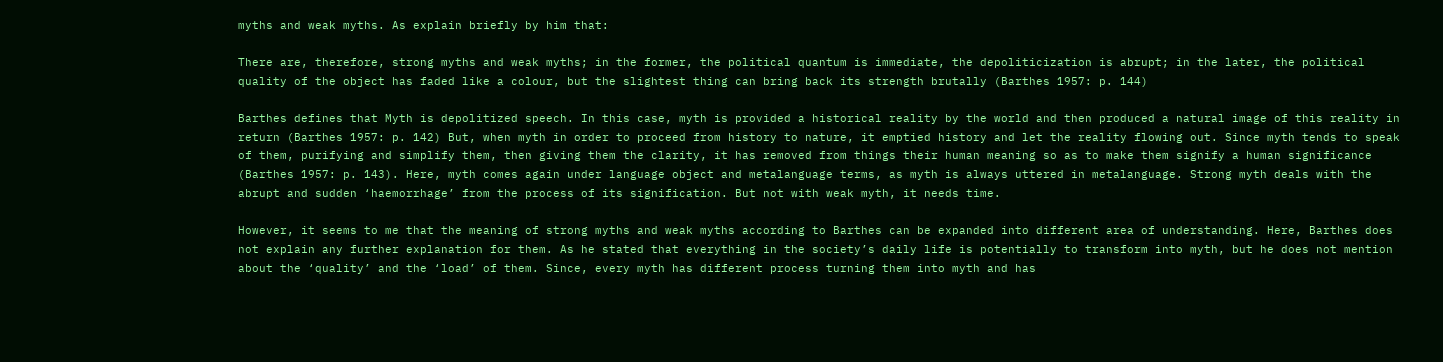myths and weak myths. As explain briefly by him that:

There are, therefore, strong myths and weak myths; in the former, the political quantum is immediate, the depoliticization is abrupt; in the later, the political quality of the object has faded like a colour, but the slightest thing can bring back its strength brutally (Barthes 1957: p. 144)

Barthes defines that Myth is depolitized speech. In this case, myth is provided a historical reality by the world and then produced a natural image of this reality in return (Barthes 1957: p. 142) But, when myth in order to proceed from history to nature, it emptied history and let the reality flowing out. Since myth tends to speak of them, purifying and simplify them, then giving them the clarity, it has removed from things their human meaning so as to make them signify a human significance (Barthes 1957: p. 143). Here, myth comes again under language object and metalanguage terms, as myth is always uttered in metalanguage. Strong myth deals with the abrupt and sudden ‘haemorrhage’ from the process of its signification. But not with weak myth, it needs time.

However, it seems to me that the meaning of strong myths and weak myths according to Barthes can be expanded into different area of understanding. Here, Barthes does not explain any further explanation for them. As he stated that everything in the society’s daily life is potentially to transform into myth, but he does not mention about the ‘quality’ and the ‘load’ of them. Since, every myth has different process turning them into myth and has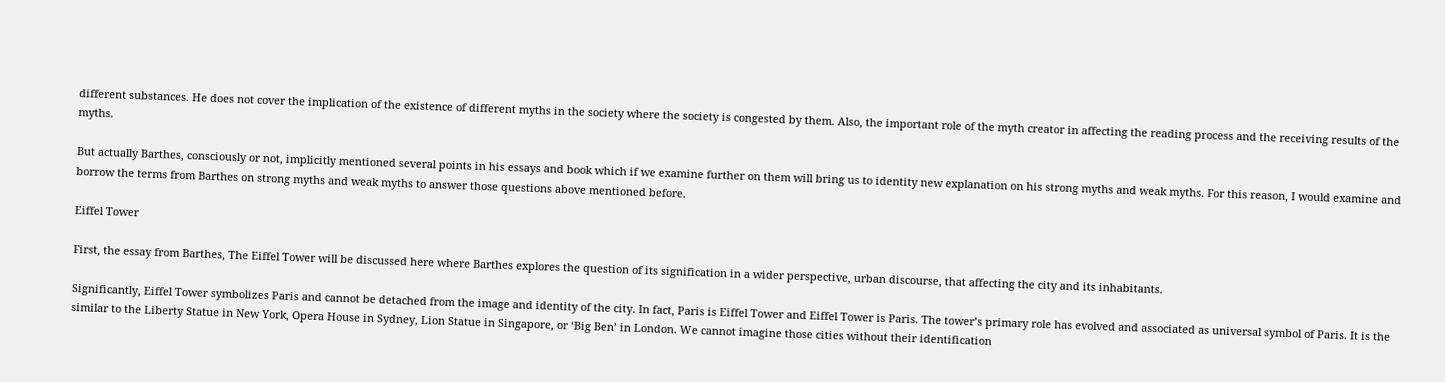different substances. He does not cover the implication of the existence of different myths in the society where the society is congested by them. Also, the important role of the myth creator in affecting the reading process and the receiving results of the myths.

But actually Barthes, consciously or not, implicitly mentioned several points in his essays and book which if we examine further on them will bring us to identity new explanation on his strong myths and weak myths. For this reason, I would examine and borrow the terms from Barthes on strong myths and weak myths to answer those questions above mentioned before.

Eiffel Tower

First, the essay from Barthes, The Eiffel Tower will be discussed here where Barthes explores the question of its signification in a wider perspective, urban discourse, that affecting the city and its inhabitants.

Significantly, Eiffel Tower symbolizes Paris and cannot be detached from the image and identity of the city. In fact, Paris is Eiffel Tower and Eiffel Tower is Paris. The tower’s primary role has evolved and associated as universal symbol of Paris. It is the similar to the Liberty Statue in New York, Opera House in Sydney, Lion Statue in Singapore, or ‘Big Ben’ in London. We cannot imagine those cities without their identification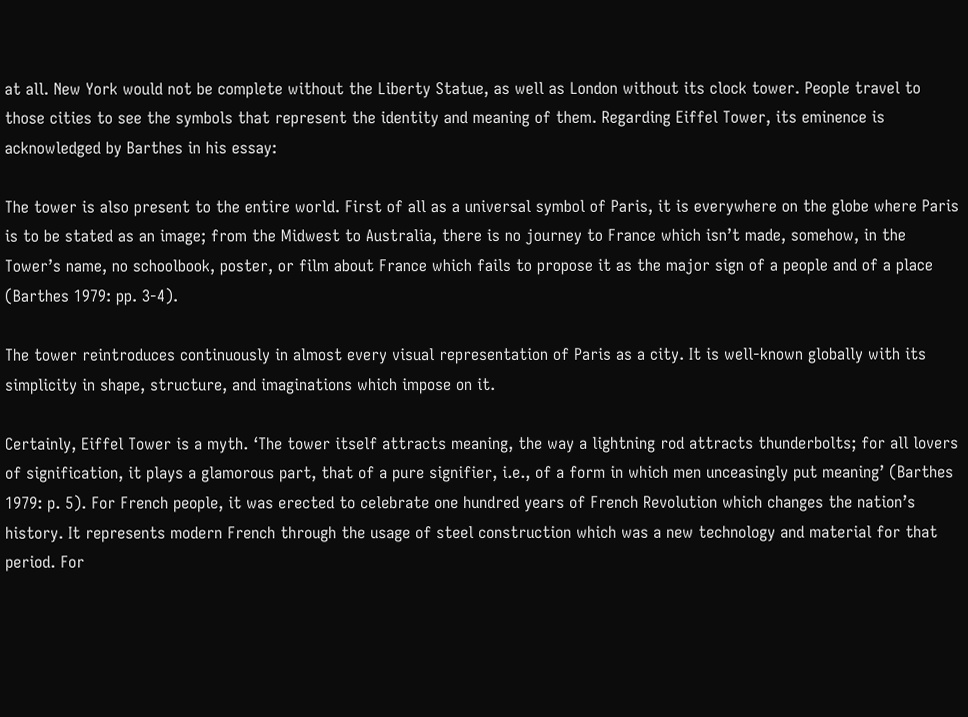at all. New York would not be complete without the Liberty Statue, as well as London without its clock tower. People travel to those cities to see the symbols that represent the identity and meaning of them. Regarding Eiffel Tower, its eminence is acknowledged by Barthes in his essay:

The tower is also present to the entire world. First of all as a universal symbol of Paris, it is everywhere on the globe where Paris is to be stated as an image; from the Midwest to Australia, there is no journey to France which isn’t made, somehow, in the Tower’s name, no schoolbook, poster, or film about France which fails to propose it as the major sign of a people and of a place (Barthes 1979: pp. 3-4).

The tower reintroduces continuously in almost every visual representation of Paris as a city. It is well-known globally with its simplicity in shape, structure, and imaginations which impose on it.

Certainly, Eiffel Tower is a myth. ‘The tower itself attracts meaning, the way a lightning rod attracts thunderbolts; for all lovers of signification, it plays a glamorous part, that of a pure signifier, i.e., of a form in which men unceasingly put meaning’ (Barthes 1979: p. 5). For French people, it was erected to celebrate one hundred years of French Revolution which changes the nation’s history. It represents modern French through the usage of steel construction which was a new technology and material for that period. For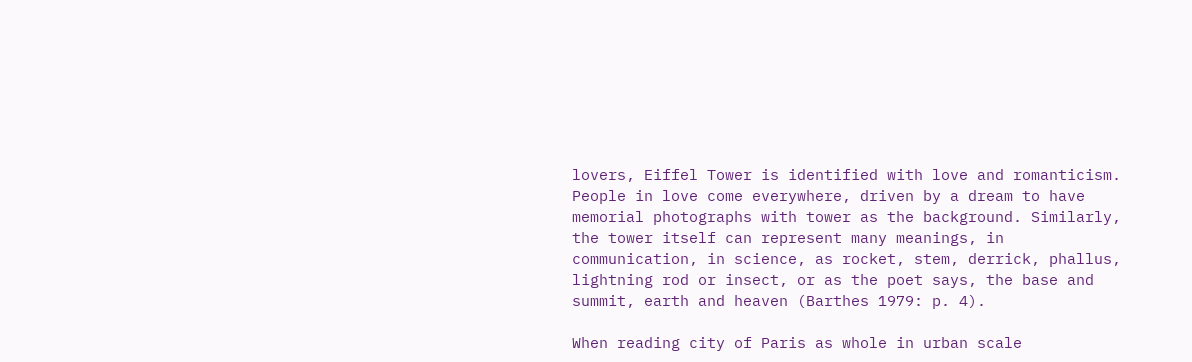lovers, Eiffel Tower is identified with love and romanticism. People in love come everywhere, driven by a dream to have memorial photographs with tower as the background. Similarly, the tower itself can represent many meanings, in communication, in science, as rocket, stem, derrick, phallus, lightning rod or insect, or as the poet says, the base and summit, earth and heaven (Barthes 1979: p. 4).

When reading city of Paris as whole in urban scale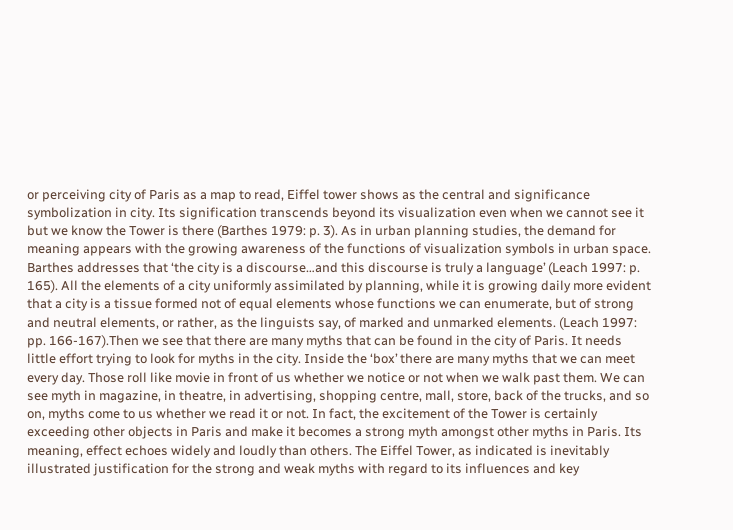or perceiving city of Paris as a map to read, Eiffel tower shows as the central and significance symbolization in city. Its signification transcends beyond its visualization even when we cannot see it but we know the Tower is there (Barthes 1979: p. 3). As in urban planning studies, the demand for meaning appears with the growing awareness of the functions of visualization symbols in urban space. Barthes addresses that ‘the city is a discourse…and this discourse is truly a language’ (Leach 1997: p. 165). All the elements of a city uniformly assimilated by planning, while it is growing daily more evident that a city is a tissue formed not of equal elements whose functions we can enumerate, but of strong and neutral elements, or rather, as the linguists say, of marked and unmarked elements. (Leach 1997: pp. 166-167).Then we see that there are many myths that can be found in the city of Paris. It needs little effort trying to look for myths in the city. Inside the ‘box’ there are many myths that we can meet every day. Those roll like movie in front of us whether we notice or not when we walk past them. We can see myth in magazine, in theatre, in advertising, shopping centre, mall, store, back of the trucks, and so on, myths come to us whether we read it or not. In fact, the excitement of the Tower is certainly exceeding other objects in Paris and make it becomes a strong myth amongst other myths in Paris. Its meaning, effect echoes widely and loudly than others. The Eiffel Tower, as indicated is inevitably illustrated justification for the strong and weak myths with regard to its influences and key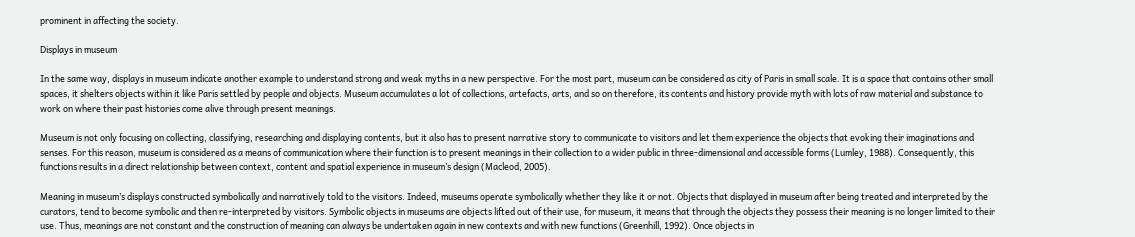prominent in affecting the society.

Displays in museum

In the same way, displays in museum indicate another example to understand strong and weak myths in a new perspective. For the most part, museum can be considered as city of Paris in small scale. It is a space that contains other small spaces, it shelters objects within it like Paris settled by people and objects. Museum accumulates a lot of collections, artefacts, arts, and so on therefore, its contents and history provide myth with lots of raw material and substance to work on where their past histories come alive through present meanings.

Museum is not only focusing on collecting, classifying, researching and displaying contents, but it also has to present narrative story to communicate to visitors and let them experience the objects that evoking their imaginations and senses. For this reason, museum is considered as a means of communication where their function is to present meanings in their collection to a wider public in three-dimensional and accessible forms (Lumley, 1988). Consequently, this functions results in a direct relationship between context, content and spatial experience in museum’s design (Macleod, 2005).

Meaning in museum’s displays constructed symbolically and narratively told to the visitors. Indeed, museums operate symbolically whether they like it or not. Objects that displayed in museum after being treated and interpreted by the curators, tend to become symbolic and then re-interpreted by visitors. Symbolic objects in museums are objects lifted out of their use, for museum, it means that through the objects they possess their meaning is no longer limited to their use. Thus, meanings are not constant and the construction of meaning can always be undertaken again in new contexts and with new functions (Greenhill, 1992). Once objects in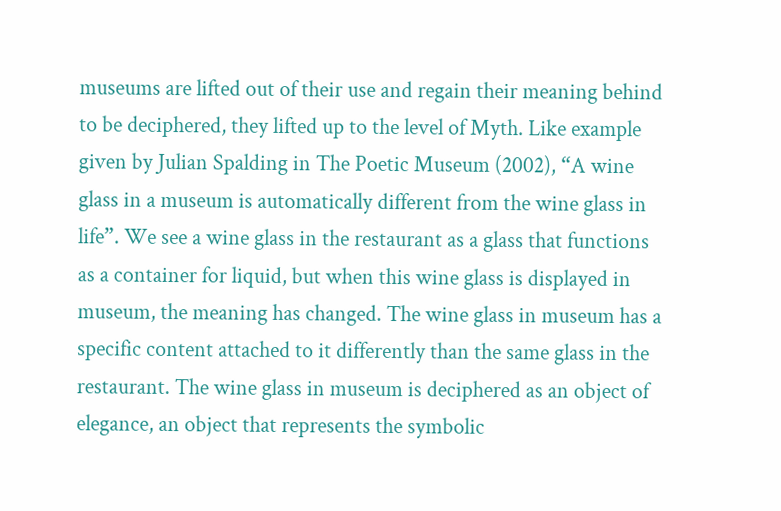museums are lifted out of their use and regain their meaning behind to be deciphered, they lifted up to the level of Myth. Like example given by Julian Spalding in The Poetic Museum (2002), “A wine glass in a museum is automatically different from the wine glass in life”. We see a wine glass in the restaurant as a glass that functions as a container for liquid, but when this wine glass is displayed in museum, the meaning has changed. The wine glass in museum has a specific content attached to it differently than the same glass in the restaurant. The wine glass in museum is deciphered as an object of elegance, an object that represents the symbolic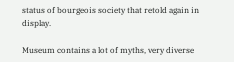status of bourgeois society that retold again in display.

Museum contains a lot of myths, very diverse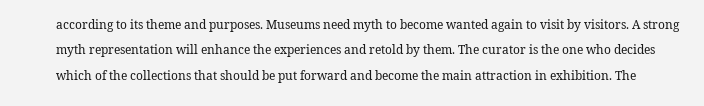according to its theme and purposes. Museums need myth to become wanted again to visit by visitors. A strong myth representation will enhance the experiences and retold by them. The curator is the one who decides which of the collections that should be put forward and become the main attraction in exhibition. The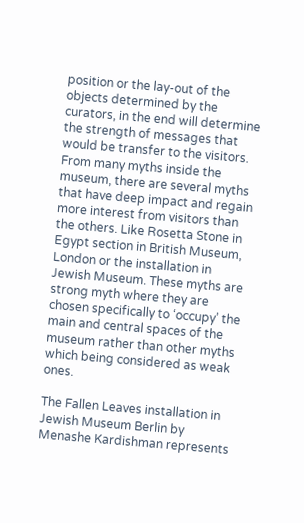position or the lay-out of the objects determined by the curators, in the end will determine the strength of messages that would be transfer to the visitors. From many myths inside the museum, there are several myths that have deep impact and regain more interest from visitors than the others. Like Rosetta Stone in Egypt section in British Museum, London or the installation in Jewish Museum. These myths are strong myth where they are chosen specifically to ‘occupy’ the main and central spaces of the museum rather than other myths which being considered as weak ones.

The Fallen Leaves installation in Jewish Museum Berlin by Menashe Kardishman represents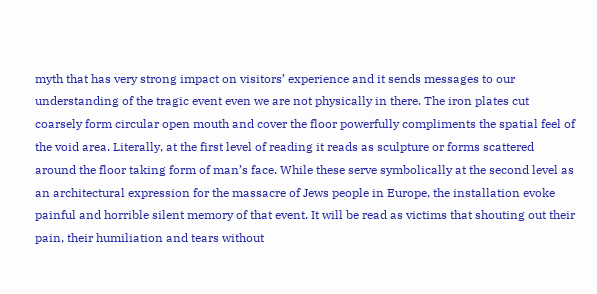myth that has very strong impact on visitors’ experience and it sends messages to our understanding of the tragic event even we are not physically in there. The iron plates cut coarsely form circular open mouth and cover the floor powerfully compliments the spatial feel of the void area. Literally, at the first level of reading it reads as sculpture or forms scattered around the floor taking form of man’s face. While these serve symbolically at the second level as an architectural expression for the massacre of Jews people in Europe, the installation evoke painful and horrible silent memory of that event. It will be read as victims that shouting out their pain, their humiliation and tears without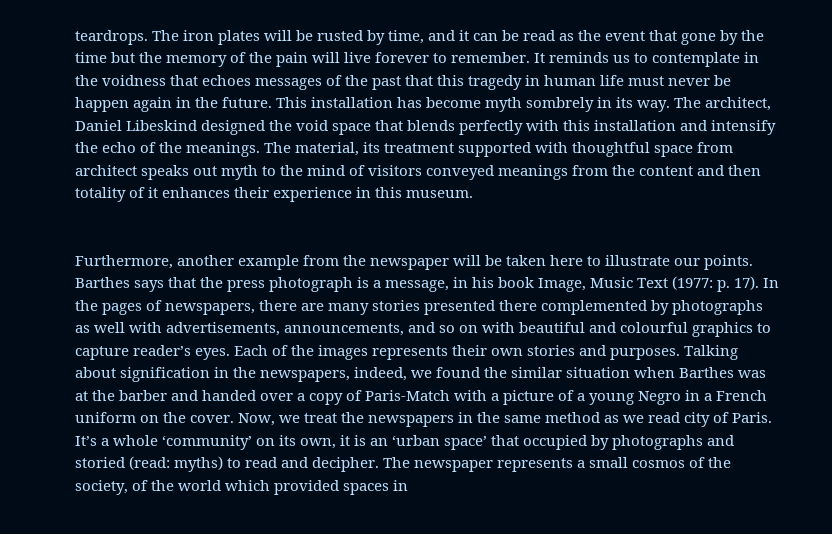teardrops. The iron plates will be rusted by time, and it can be read as the event that gone by the time but the memory of the pain will live forever to remember. It reminds us to contemplate in the voidness that echoes messages of the past that this tragedy in human life must never be happen again in the future. This installation has become myth sombrely in its way. The architect, Daniel Libeskind designed the void space that blends perfectly with this installation and intensify the echo of the meanings. The material, its treatment supported with thoughtful space from architect speaks out myth to the mind of visitors conveyed meanings from the content and then totality of it enhances their experience in this museum.


Furthermore, another example from the newspaper will be taken here to illustrate our points. Barthes says that the press photograph is a message, in his book Image, Music Text (1977: p. 17). In the pages of newspapers, there are many stories presented there complemented by photographs as well with advertisements, announcements, and so on with beautiful and colourful graphics to capture reader’s eyes. Each of the images represents their own stories and purposes. Talking about signification in the newspapers, indeed, we found the similar situation when Barthes was at the barber and handed over a copy of Paris-Match with a picture of a young Negro in a French uniform on the cover. Now, we treat the newspapers in the same method as we read city of Paris. It’s a whole ‘community’ on its own, it is an ‘urban space’ that occupied by photographs and storied (read: myths) to read and decipher. The newspaper represents a small cosmos of the society, of the world which provided spaces in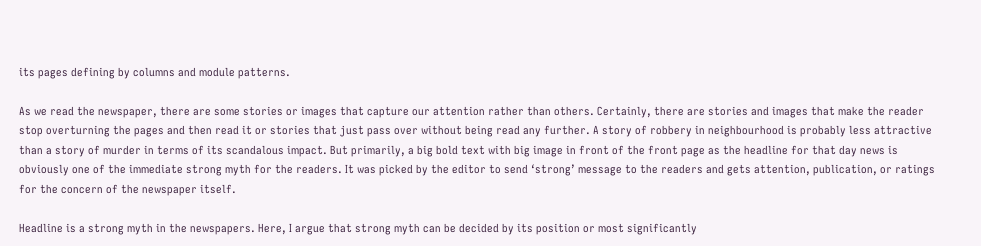its pages defining by columns and module patterns.

As we read the newspaper, there are some stories or images that capture our attention rather than others. Certainly, there are stories and images that make the reader stop overturning the pages and then read it or stories that just pass over without being read any further. A story of robbery in neighbourhood is probably less attractive than a story of murder in terms of its scandalous impact. But primarily, a big bold text with big image in front of the front page as the headline for that day news is obviously one of the immediate strong myth for the readers. It was picked by the editor to send ‘strong’ message to the readers and gets attention, publication, or ratings for the concern of the newspaper itself.

Headline is a strong myth in the newspapers. Here, I argue that strong myth can be decided by its position or most significantly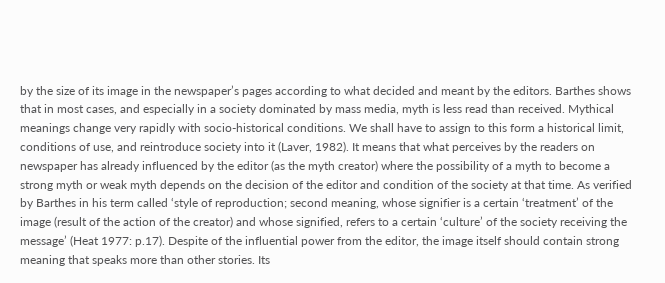by the size of its image in the newspaper’s pages according to what decided and meant by the editors. Barthes shows that in most cases, and especially in a society dominated by mass media, myth is less read than received. Mythical meanings change very rapidly with socio-historical conditions. We shall have to assign to this form a historical limit, conditions of use, and reintroduce society into it (Laver, 1982). It means that what perceives by the readers on newspaper has already influenced by the editor (as the myth creator) where the possibility of a myth to become a strong myth or weak myth depends on the decision of the editor and condition of the society at that time. As verified by Barthes in his term called ‘style of reproduction; second meaning, whose signifier is a certain ‘treatment’ of the image (result of the action of the creator) and whose signified, refers to a certain ‘culture’ of the society receiving the message’ (Heat 1977: p.17). Despite of the influential power from the editor, the image itself should contain strong meaning that speaks more than other stories. Its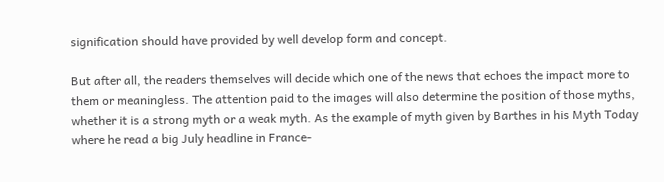signification should have provided by well develop form and concept.

But after all, the readers themselves will decide which one of the news that echoes the impact more to them or meaningless. The attention paid to the images will also determine the position of those myths, whether it is a strong myth or a weak myth. As the example of myth given by Barthes in his Myth Today where he read a big July headline in France-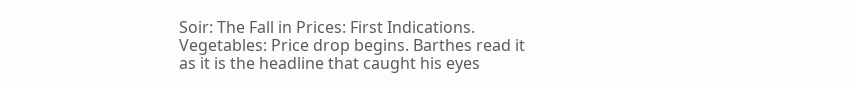Soir: The Fall in Prices: First Indications. Vegetables: Price drop begins. Barthes read it as it is the headline that caught his eyes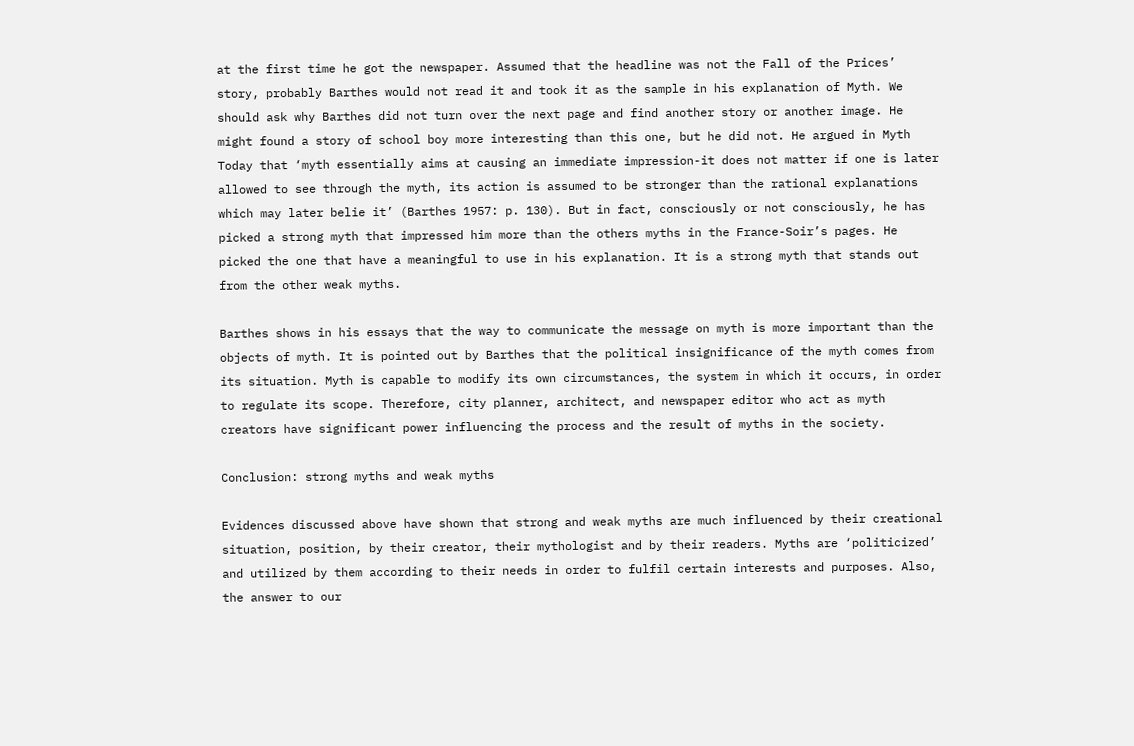at the first time he got the newspaper. Assumed that the headline was not the Fall of the Prices’ story, probably Barthes would not read it and took it as the sample in his explanation of Myth. We should ask why Barthes did not turn over the next page and find another story or another image. He might found a story of school boy more interesting than this one, but he did not. He argued in Myth Today that ‘myth essentially aims at causing an immediate impression-it does not matter if one is later allowed to see through the myth, its action is assumed to be stronger than the rational explanations which may later belie it’ (Barthes 1957: p. 130). But in fact, consciously or not consciously, he has picked a strong myth that impressed him more than the others myths in the France-Soir’s pages. He picked the one that have a meaningful to use in his explanation. It is a strong myth that stands out from the other weak myths.

Barthes shows in his essays that the way to communicate the message on myth is more important than the objects of myth. It is pointed out by Barthes that the political insignificance of the myth comes from its situation. Myth is capable to modify its own circumstances, the system in which it occurs, in order to regulate its scope. Therefore, city planner, architect, and newspaper editor who act as myth creators have significant power influencing the process and the result of myths in the society.

Conclusion: strong myths and weak myths

Evidences discussed above have shown that strong and weak myths are much influenced by their creational situation, position, by their creator, their mythologist and by their readers. Myths are ‘politicized’ and utilized by them according to their needs in order to fulfil certain interests and purposes. Also, the answer to our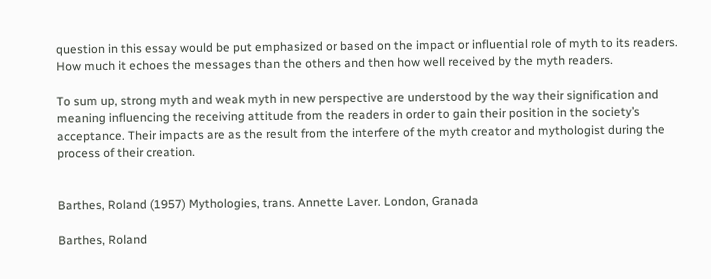question in this essay would be put emphasized or based on the impact or influential role of myth to its readers. How much it echoes the messages than the others and then how well received by the myth readers.

To sum up, strong myth and weak myth in new perspective are understood by the way their signification and meaning influencing the receiving attitude from the readers in order to gain their position in the society’s acceptance. Their impacts are as the result from the interfere of the myth creator and mythologist during the process of their creation.


Barthes, Roland (1957) Mythologies, trans. Annette Laver. London, Granada

Barthes, Roland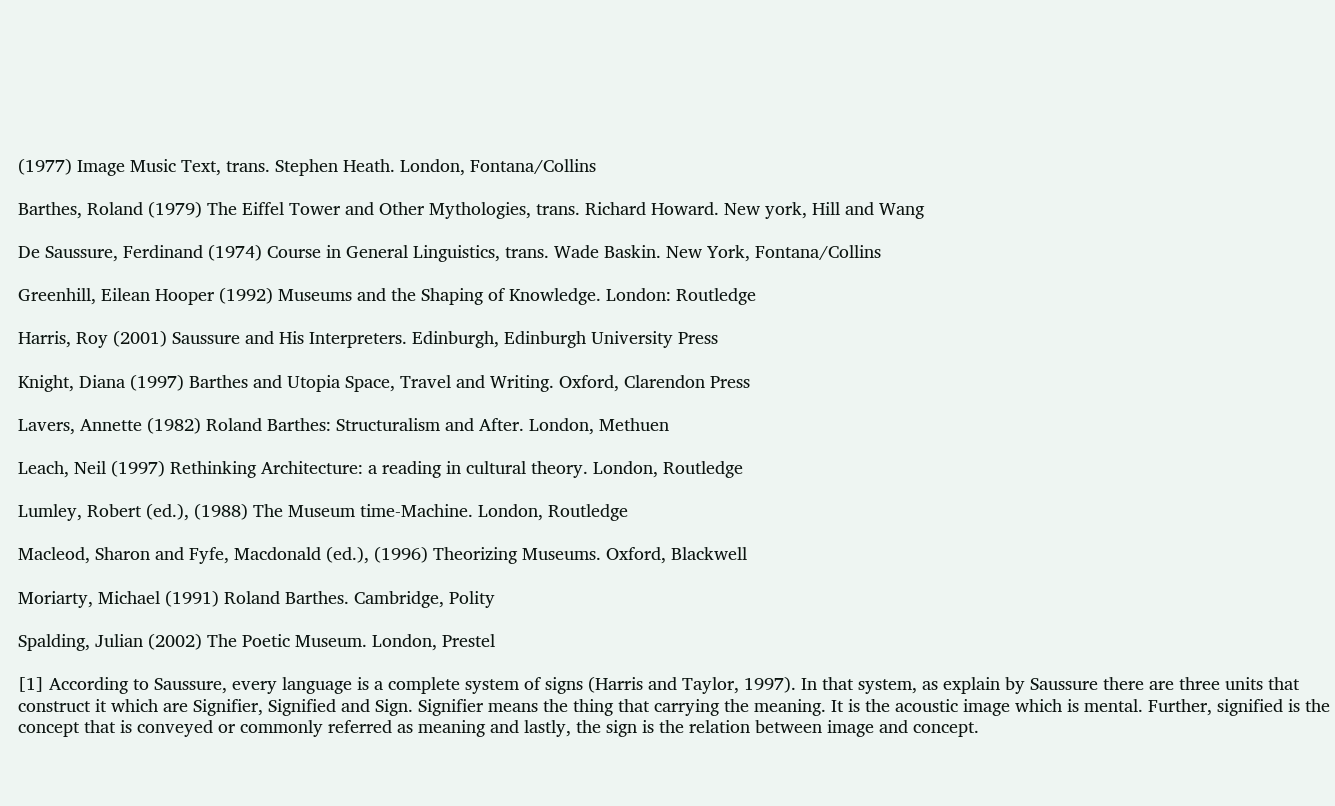(1977) Image Music Text, trans. Stephen Heath. London, Fontana/Collins

Barthes, Roland (1979) The Eiffel Tower and Other Mythologies, trans. Richard Howard. New york, Hill and Wang

De Saussure, Ferdinand (1974) Course in General Linguistics, trans. Wade Baskin. New York, Fontana/Collins

Greenhill, Eilean Hooper (1992) Museums and the Shaping of Knowledge. London: Routledge

Harris, Roy (2001) Saussure and His Interpreters. Edinburgh, Edinburgh University Press

Knight, Diana (1997) Barthes and Utopia Space, Travel and Writing. Oxford, Clarendon Press

Lavers, Annette (1982) Roland Barthes: Structuralism and After. London, Methuen

Leach, Neil (1997) Rethinking Architecture: a reading in cultural theory. London, Routledge

Lumley, Robert (ed.), (1988) The Museum time-Machine. London, Routledge

Macleod, Sharon and Fyfe, Macdonald (ed.), (1996) Theorizing Museums. Oxford, Blackwell

Moriarty, Michael (1991) Roland Barthes. Cambridge, Polity

Spalding, Julian (2002) The Poetic Museum. London, Prestel

[1] According to Saussure, every language is a complete system of signs (Harris and Taylor, 1997). In that system, as explain by Saussure there are three units that construct it which are Signifier, Signified and Sign. Signifier means the thing that carrying the meaning. It is the acoustic image which is mental. Further, signified is the concept that is conveyed or commonly referred as meaning and lastly, the sign is the relation between image and concept.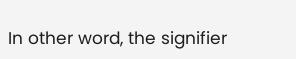In other word, the signifier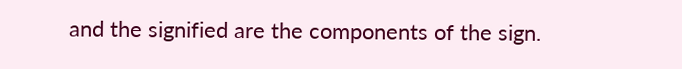and the signified are the components of the sign.